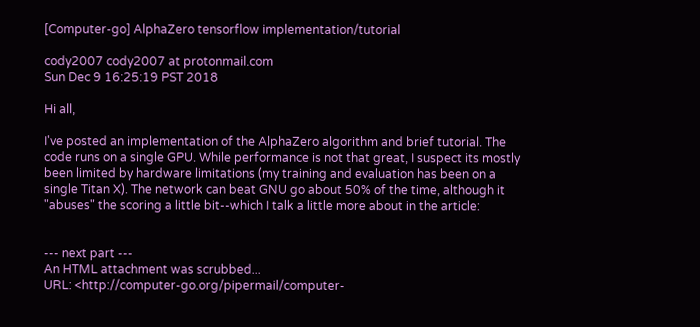[Computer-go] AlphaZero tensorflow implementation/tutorial

cody2007 cody2007 at protonmail.com
Sun Dec 9 16:25:19 PST 2018

Hi all,

I've posted an implementation of the AlphaZero algorithm and brief tutorial. The code runs on a single GPU. While performance is not that great, I suspect its mostly been limited by hardware limitations (my training and evaluation has been on a single Titan X). The network can beat GNU go about 50% of the time, although it "abuses" the scoring a little bit--which I talk a little more about in the article:


--- next part ---
An HTML attachment was scrubbed...
URL: <http://computer-go.org/pipermail/computer-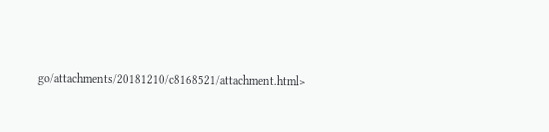go/attachments/20181210/c8168521/attachment.html>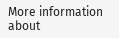More information about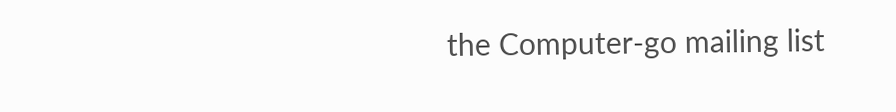the Computer-go mailing list